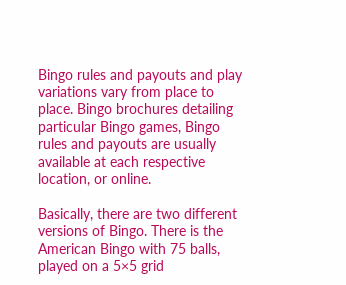Bingo rules and payouts and play variations vary from place to place. Bingo brochures detailing particular Bingo games, Bingo rules and payouts are usually available at each respective location, or online.

Basically, there are two different versions of Bingo. There is the American Bingo with 75 balls, played on a 5×5 grid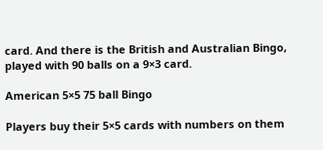card. And there is the British and Australian Bingo, played with 90 balls on a 9×3 card.

American 5×5 75 ball Bingo

Players buy their 5×5 cards with numbers on them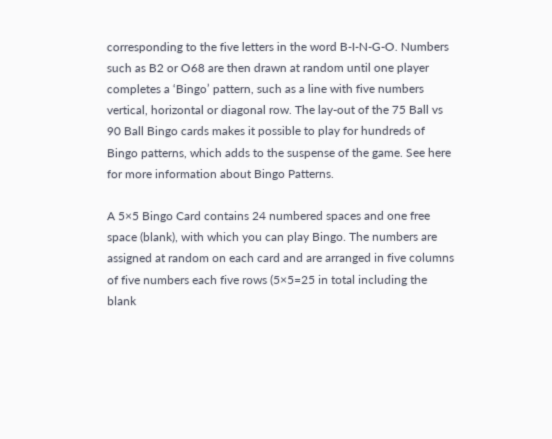corresponding to the five letters in the word B-I-N-G-O. Numbers such as B2 or O68 are then drawn at random until one player completes a ‘Bingo’ pattern, such as a line with five numbers vertical, horizontal or diagonal row. The lay-out of the 75 Ball vs 90 Ball Bingo cards makes it possible to play for hundreds of Bingo patterns, which adds to the suspense of the game. See here for more information about Bingo Patterns.

A 5×5 Bingo Card contains 24 numbered spaces and one free space (blank), with which you can play Bingo. The numbers are assigned at random on each card and are arranged in five columns of five numbers each five rows (5×5=25 in total including the blank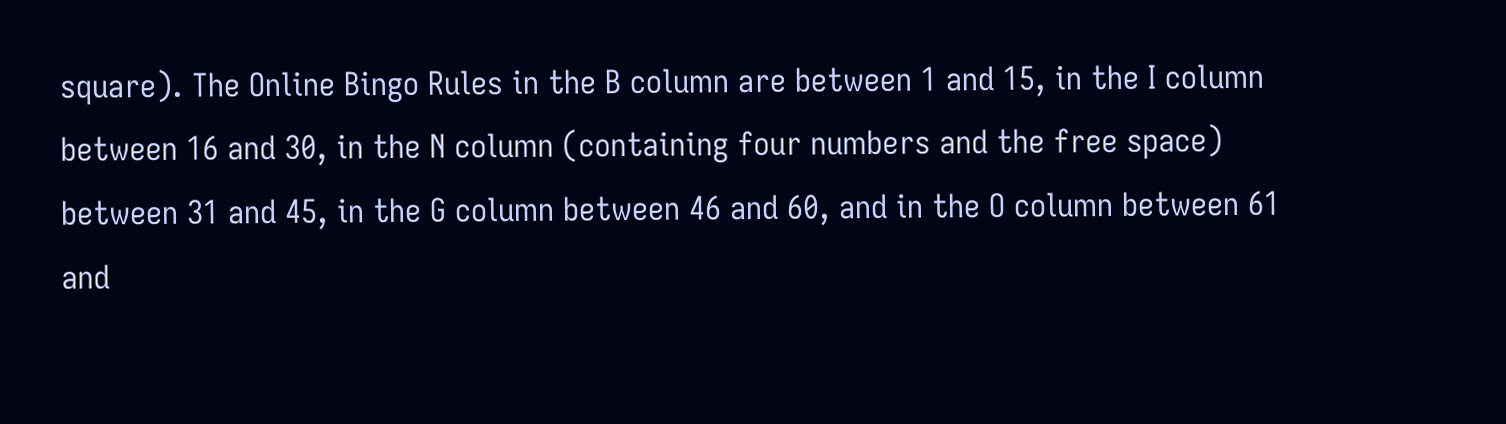square). The Online Bingo Rules in the B column are between 1 and 15, in the I column between 16 and 30, in the N column (containing four numbers and the free space) between 31 and 45, in the G column between 46 and 60, and in the O column between 61 and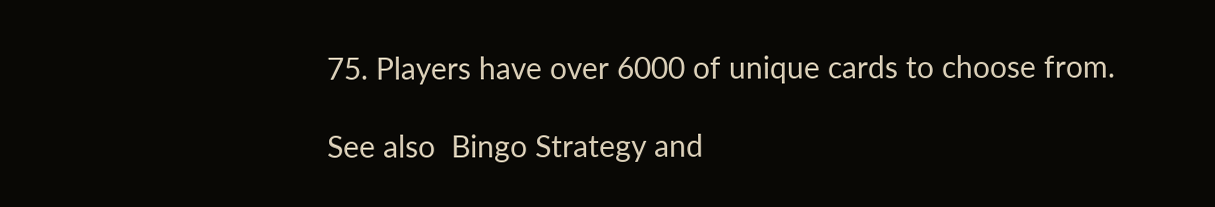75. Players have over 6000 of unique cards to choose from.

See also  Bingo Strategy and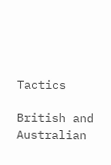Tactics

British and Australian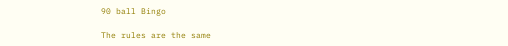90 ball Bingo

The rules are the same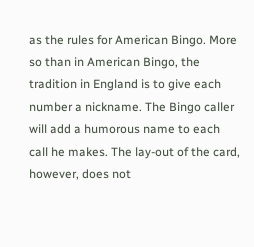as the rules for American Bingo. More so than in American Bingo, the tradition in England is to give each number a nickname. The Bingo caller will add a humorous name to each call he makes. The lay-out of the card, however, does not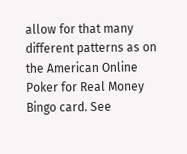allow for that many different patterns as on the American Online Poker for Real Money Bingo card. See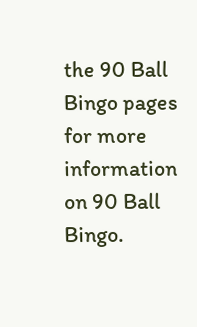the 90 Ball Bingo pages for more information on 90 Ball Bingo.